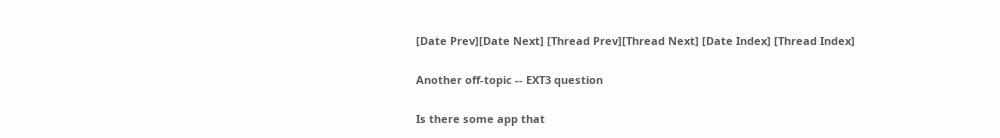[Date Prev][Date Next] [Thread Prev][Thread Next] [Date Index] [Thread Index]

Another off-topic -- EXT3 question

Is there some app that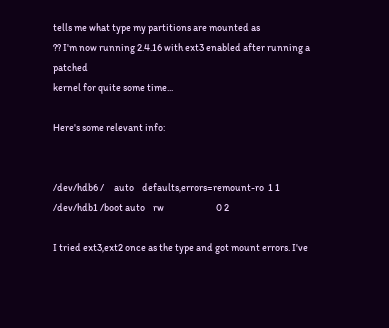tells me what type my partitions are mounted as
?? I'm now running 2.4.16 with ext3 enabled after running a patched
kernel for quite some time...

Here's some relevant info:


/dev/hdb6 /     auto    defaults,errors=remount-ro  1 1
/dev/hdb1 /boot auto    rw                          0 2

I tried ext3,ext2 once as the type and got mount errors. I've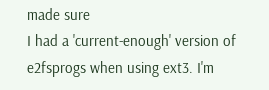made sure
I had a 'current-enough' version of e2fsprogs when using ext3. I'm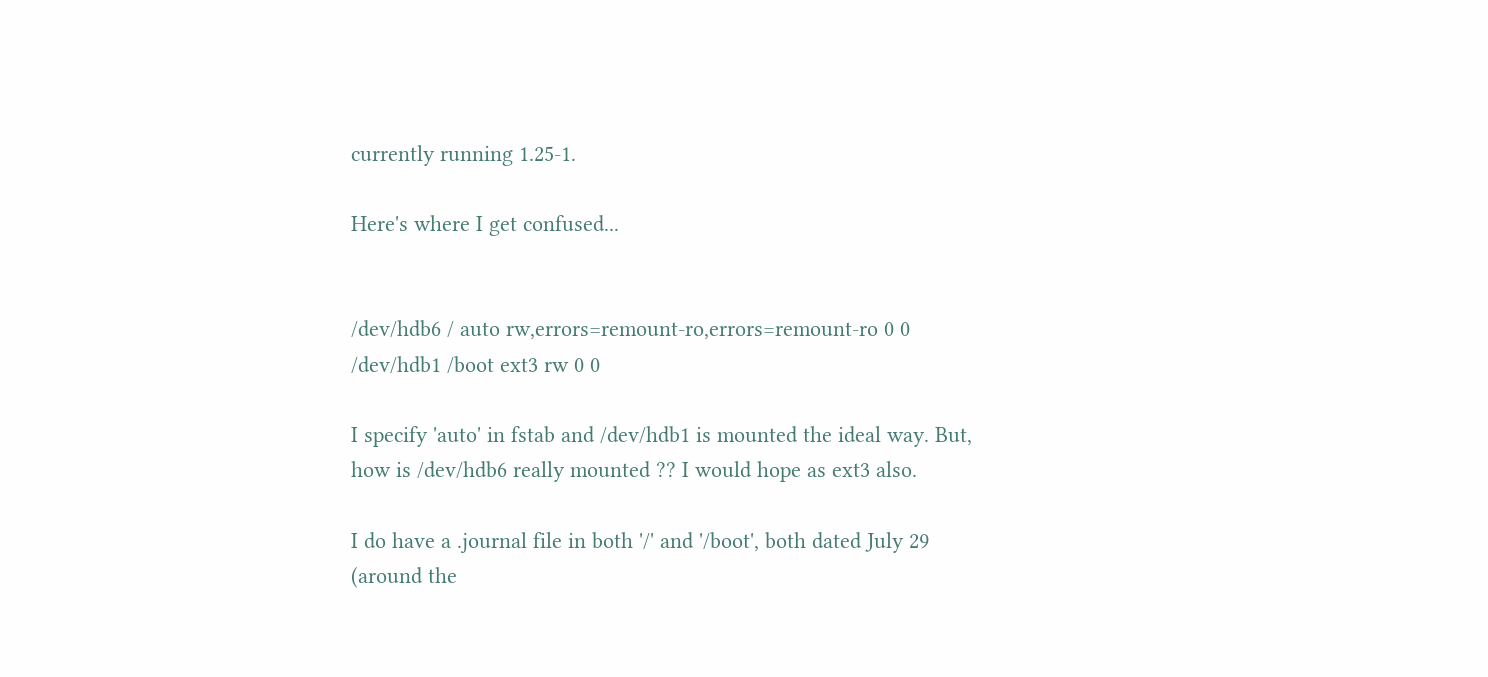currently running 1.25-1.

Here's where I get confused...


/dev/hdb6 / auto rw,errors=remount-ro,errors=remount-ro 0 0
/dev/hdb1 /boot ext3 rw 0 0

I specify 'auto' in fstab and /dev/hdb1 is mounted the ideal way. But,
how is /dev/hdb6 really mounted ?? I would hope as ext3 also.

I do have a .journal file in both '/' and '/boot', both dated July 29
(around the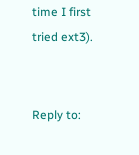time I first tried ext3).


Reply to: